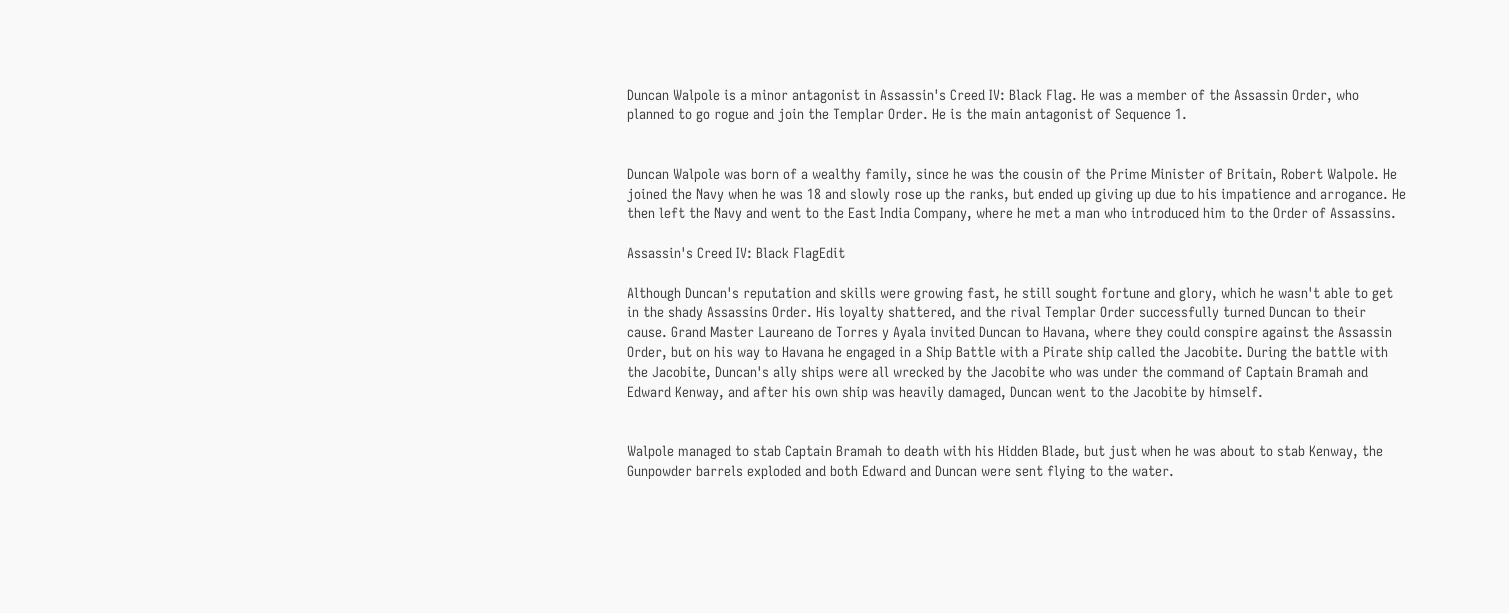Duncan Walpole is a minor antagonist in Assassin's Creed IV: Black Flag. He was a member of the Assassin Order, who planned to go rogue and join the Templar Order. He is the main antagonist of Sequence 1.


Duncan Walpole was born of a wealthy family, since he was the cousin of the Prime Minister of Britain, Robert Walpole. He joined the Navy when he was 18 and slowly rose up the ranks, but ended up giving up due to his impatience and arrogance. He then left the Navy and went to the East India Company, where he met a man who introduced him to the Order of Assassins.

Assassin's Creed IV: Black FlagEdit

Although Duncan's reputation and skills were growing fast, he still sought fortune and glory, which he wasn't able to get in the shady Assassins Order. His loyalty shattered, and the rival Templar Order successfully turned Duncan to their cause. Grand Master Laureano de Torres y Ayala invited Duncan to Havana, where they could conspire against the Assassin Order, but on his way to Havana he engaged in a Ship Battle with a Pirate ship called the Jacobite. During the battle with the Jacobite, Duncan's ally ships were all wrecked by the Jacobite who was under the command of Captain Bramah and Edward Kenway, and after his own ship was heavily damaged, Duncan went to the Jacobite by himself.


Walpole managed to stab Captain Bramah to death with his Hidden Blade, but just when he was about to stab Kenway, the Gunpowder barrels exploded and both Edward and Duncan were sent flying to the water.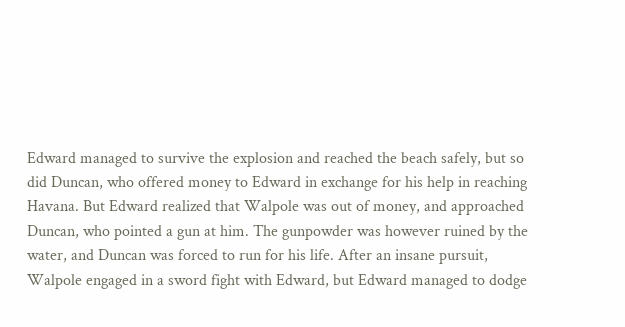Edward managed to survive the explosion and reached the beach safely, but so did Duncan, who offered money to Edward in exchange for his help in reaching Havana. But Edward realized that Walpole was out of money, and approached Duncan, who pointed a gun at him. The gunpowder was however ruined by the water, and Duncan was forced to run for his life. After an insane pursuit, Walpole engaged in a sword fight with Edward, but Edward managed to dodge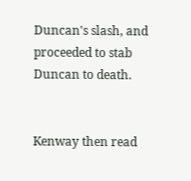Duncan's slash, and proceeded to stab Duncan to death.


Kenway then read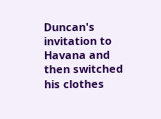Duncan's invitation to Havana and then switched his clothes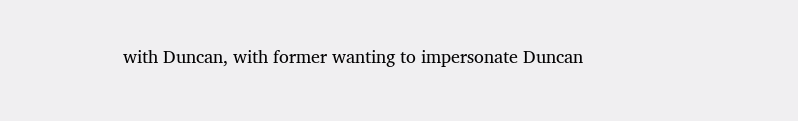with Duncan, with former wanting to impersonate Duncan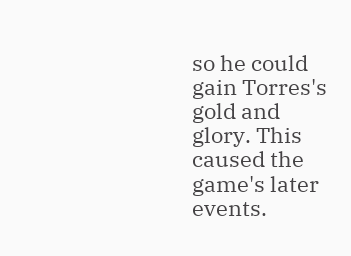so he could gain Torres's gold and glory. This caused the game's later events.